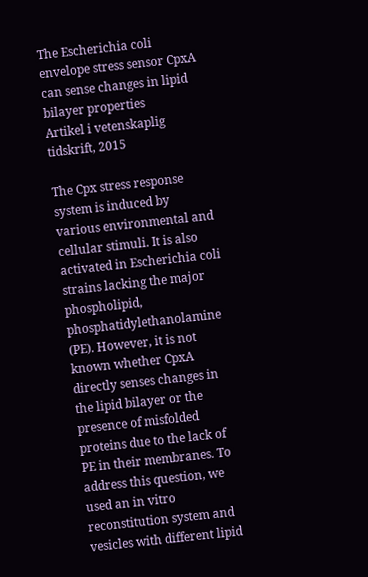The Escherichia coli envelope stress sensor CpxA can sense changes in lipid bilayer properties
Artikel i vetenskaplig tidskrift, 2015

The Cpx stress response system is induced by various environmental and cellular stimuli. It is also activated in Escherichia coli strains lacking the major phospholipid, phosphatidylethanolamine (PE). However, it is not known whether CpxA directly senses changes in the lipid bilayer or the presence of misfolded proteins due to the lack of PE in their membranes. To address this question, we used an in vitro reconstitution system and vesicles with different lipid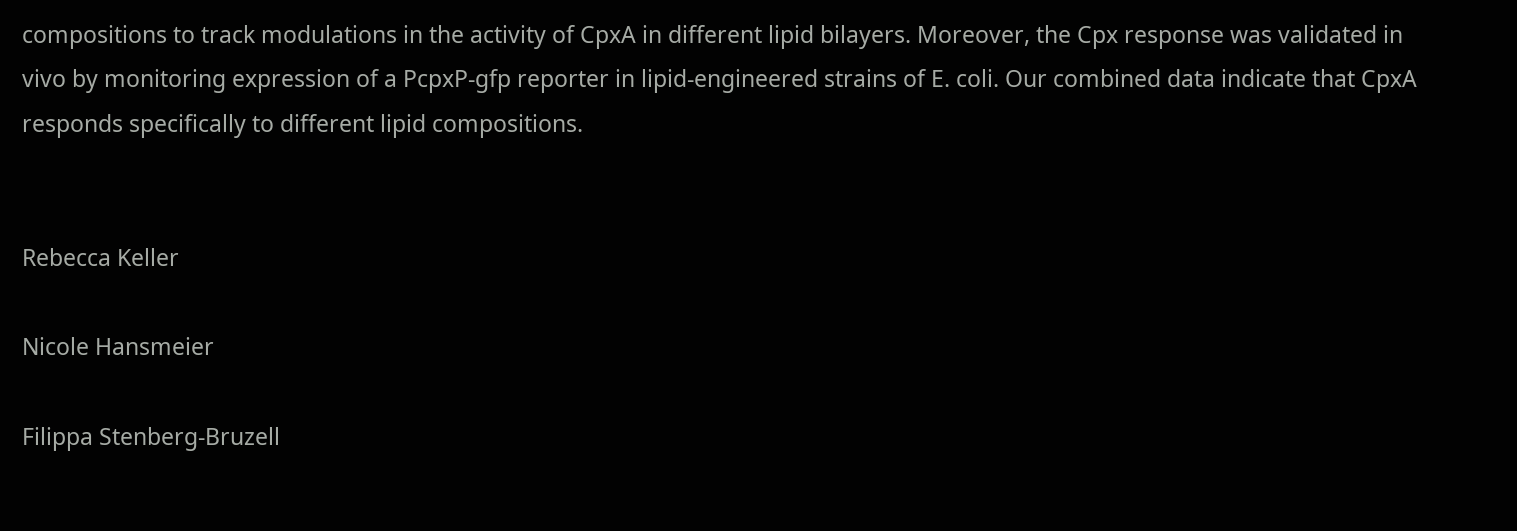compositions to track modulations in the activity of CpxA in different lipid bilayers. Moreover, the Cpx response was validated in vivo by monitoring expression of a PcpxP-gfp reporter in lipid-engineered strains of E. coli. Our combined data indicate that CpxA responds specifically to different lipid compositions.


Rebecca Keller

Nicole Hansmeier

Filippa Stenberg-Bruzell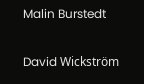Malin Burstedt

David Wickström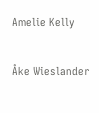Amelie Kelly

Åke Wieslander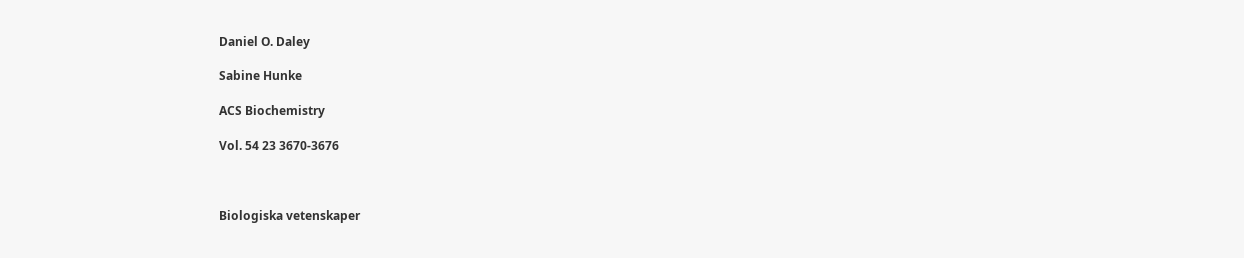Daniel O. Daley

Sabine Hunke

ACS Biochemistry

Vol. 54 23 3670-3676



Biologiska vetenskaper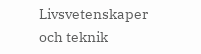Livsvetenskaper och teknik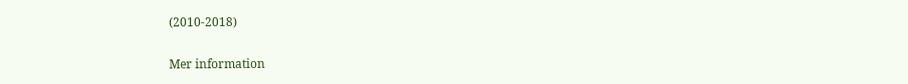(2010-2018)

Mer information